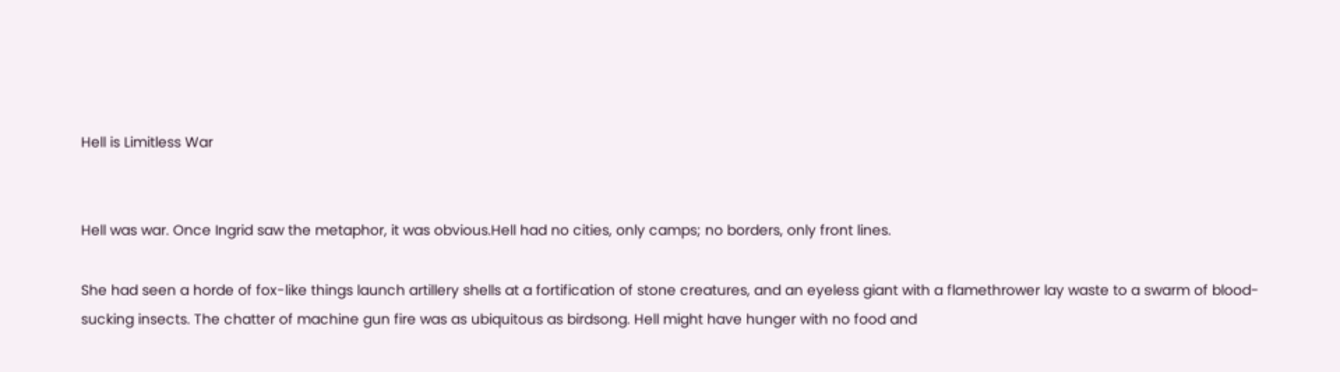Hell is Limitless War


Hell was war. Once Ingrid saw the metaphor, it was obvious.Hell had no cities, only camps; no borders, only front lines.

She had seen a horde of fox-like things launch artillery shells at a fortification of stone creatures, and an eyeless giant with a flamethrower lay waste to a swarm of blood-sucking insects. The chatter of machine gun fire was as ubiquitous as birdsong. Hell might have hunger with no food and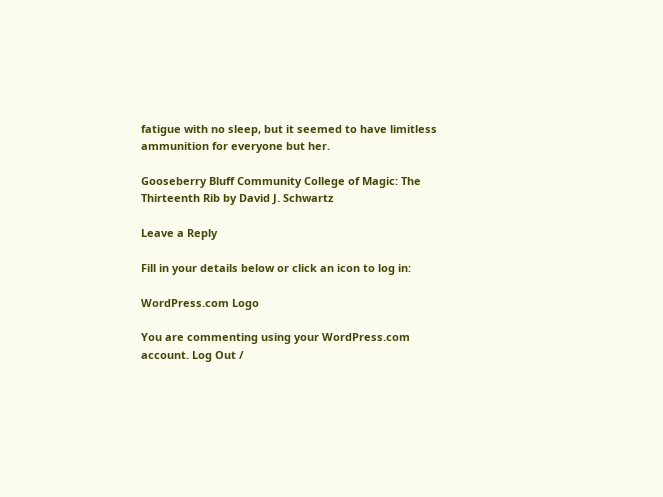fatigue with no sleep, but it seemed to have limitless ammunition for everyone but her.

Gooseberry Bluff Community College of Magic: The Thirteenth Rib by David J. Schwartz

Leave a Reply

Fill in your details below or click an icon to log in:

WordPress.com Logo

You are commenting using your WordPress.com account. Log Out /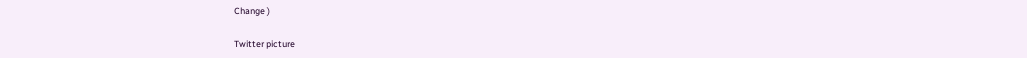Change )

Twitter picture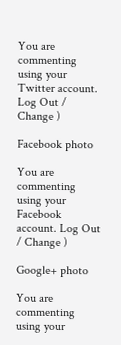You are commenting using your Twitter account. Log Out / Change )

Facebook photo

You are commenting using your Facebook account. Log Out / Change )

Google+ photo

You are commenting using your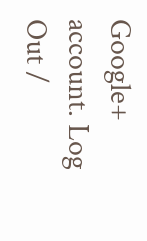Google+ account. Log Out /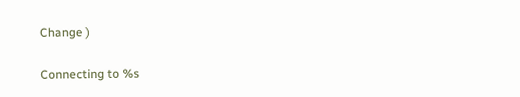Change )

Connecting to %s